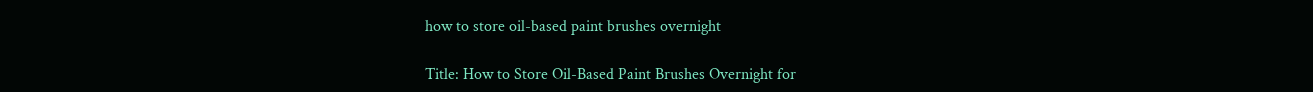how to store oil-based paint brushes overnight

Title: How to Store Oil-Based Paint Brushes Overnight for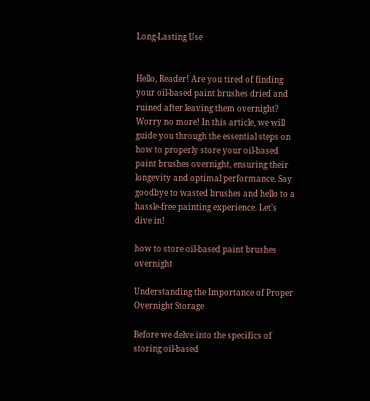Long-Lasting Use


Hello, Reader! Are you tired of finding your oil-based paint brushes dried and ruined after leaving them overnight? Worry no more! In this article, we will guide you through the essential steps on how to properly store your oil-based paint brushes overnight, ensuring their longevity and optimal performance. Say goodbye to wasted brushes and hello to a hassle-free painting experience. Let’s dive in!

how to store oil-based paint brushes overnight

Understanding the Importance of Proper Overnight Storage

Before we delve into the specifics of storing oil-based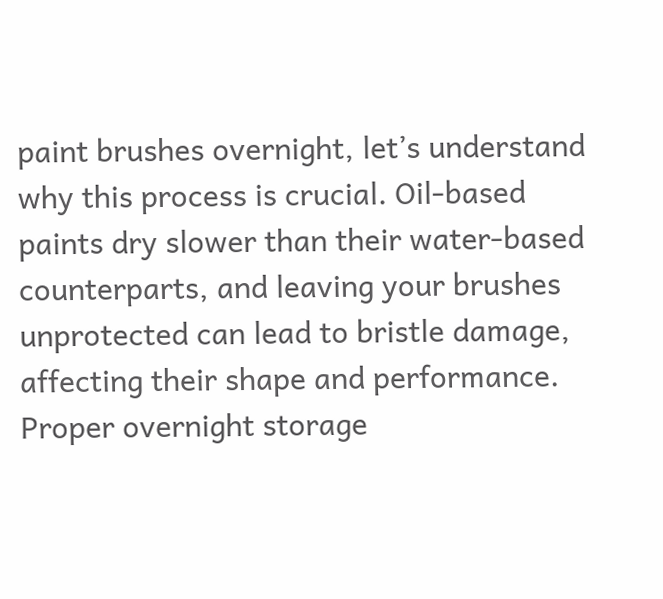paint brushes overnight, let’s understand why this process is crucial. Oil-based paints dry slower than their water-based counterparts, and leaving your brushes unprotected can lead to bristle damage, affecting their shape and performance. Proper overnight storage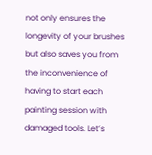not only ensures the longevity of your brushes but also saves you from the inconvenience of having to start each painting session with damaged tools. Let’s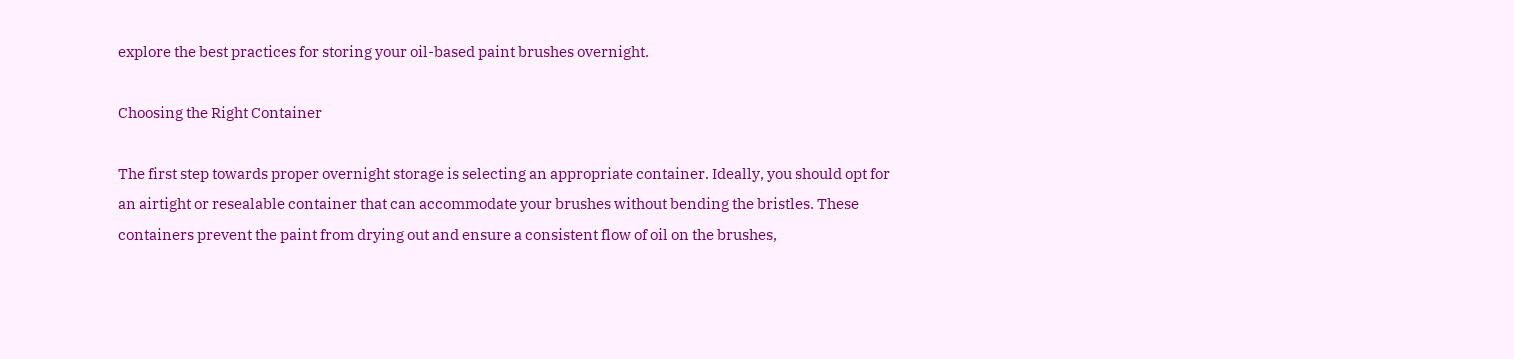explore the best practices for storing your oil-based paint brushes overnight.

Choosing the Right Container

The first step towards proper overnight storage is selecting an appropriate container. Ideally, you should opt for an airtight or resealable container that can accommodate your brushes without bending the bristles. These containers prevent the paint from drying out and ensure a consistent flow of oil on the brushes,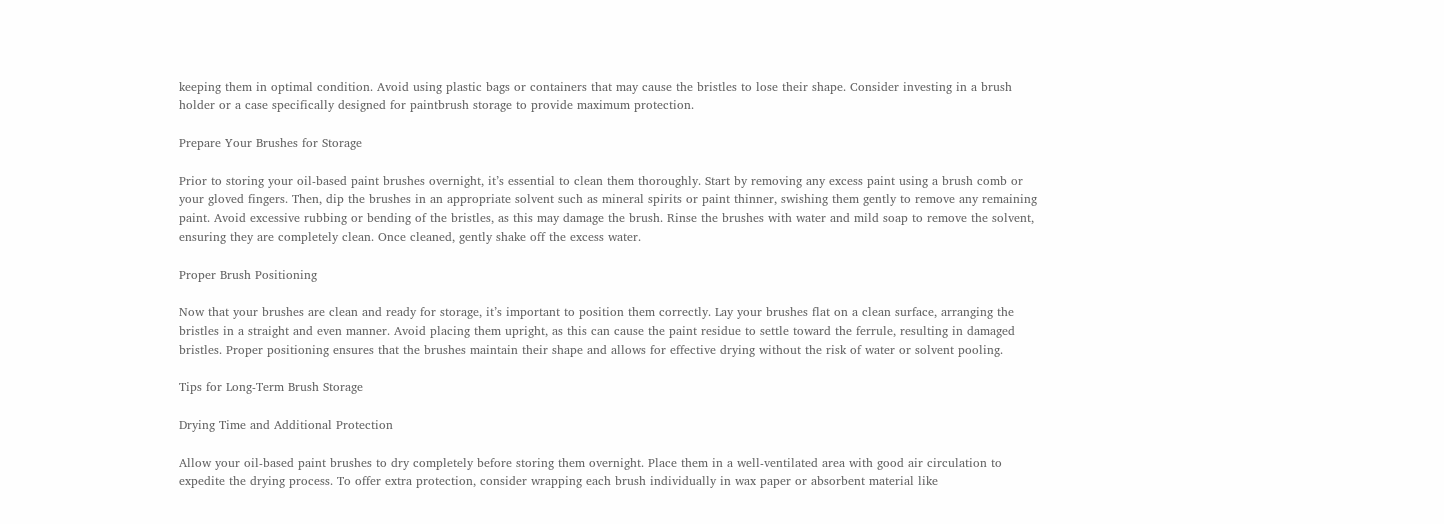keeping them in optimal condition. Avoid using plastic bags or containers that may cause the bristles to lose their shape. Consider investing in a brush holder or a case specifically designed for paintbrush storage to provide maximum protection.

Prepare Your Brushes for Storage

Prior to storing your oil-based paint brushes overnight, it’s essential to clean them thoroughly. Start by removing any excess paint using a brush comb or your gloved fingers. Then, dip the brushes in an appropriate solvent such as mineral spirits or paint thinner, swishing them gently to remove any remaining paint. Avoid excessive rubbing or bending of the bristles, as this may damage the brush. Rinse the brushes with water and mild soap to remove the solvent, ensuring they are completely clean. Once cleaned, gently shake off the excess water.

Proper Brush Positioning

Now that your brushes are clean and ready for storage, it’s important to position them correctly. Lay your brushes flat on a clean surface, arranging the bristles in a straight and even manner. Avoid placing them upright, as this can cause the paint residue to settle toward the ferrule, resulting in damaged bristles. Proper positioning ensures that the brushes maintain their shape and allows for effective drying without the risk of water or solvent pooling.

Tips for Long-Term Brush Storage

Drying Time and Additional Protection

Allow your oil-based paint brushes to dry completely before storing them overnight. Place them in a well-ventilated area with good air circulation to expedite the drying process. To offer extra protection, consider wrapping each brush individually in wax paper or absorbent material like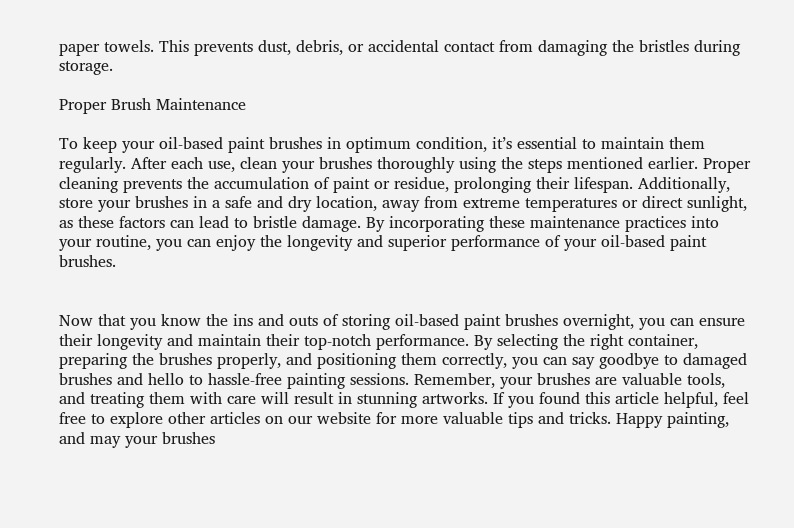paper towels. This prevents dust, debris, or accidental contact from damaging the bristles during storage.

Proper Brush Maintenance

To keep your oil-based paint brushes in optimum condition, it’s essential to maintain them regularly. After each use, clean your brushes thoroughly using the steps mentioned earlier. Proper cleaning prevents the accumulation of paint or residue, prolonging their lifespan. Additionally, store your brushes in a safe and dry location, away from extreme temperatures or direct sunlight, as these factors can lead to bristle damage. By incorporating these maintenance practices into your routine, you can enjoy the longevity and superior performance of your oil-based paint brushes.


Now that you know the ins and outs of storing oil-based paint brushes overnight, you can ensure their longevity and maintain their top-notch performance. By selecting the right container, preparing the brushes properly, and positioning them correctly, you can say goodbye to damaged brushes and hello to hassle-free painting sessions. Remember, your brushes are valuable tools, and treating them with care will result in stunning artworks. If you found this article helpful, feel free to explore other articles on our website for more valuable tips and tricks. Happy painting, and may your brushes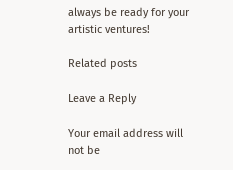always be ready for your artistic ventures!

Related posts

Leave a Reply

Your email address will not be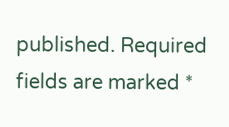published. Required fields are marked *